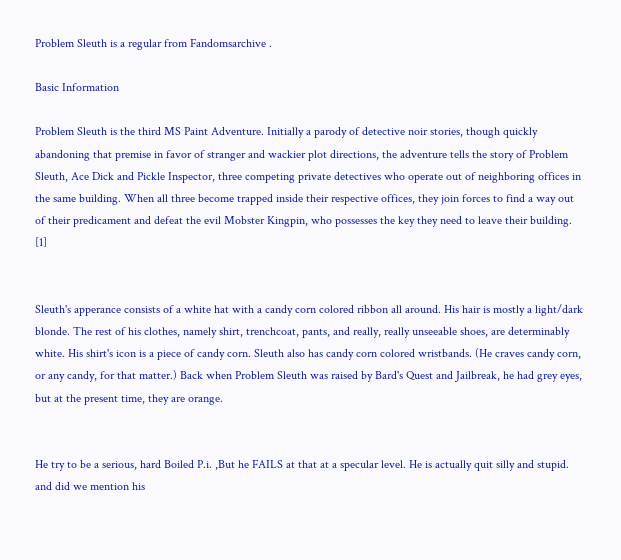Problem Sleuth is a regular from Fandomsarchive .

Basic Information

Problem Sleuth is the third MS Paint Adventure. Initially a parody of detective noir stories, though quickly abandoning that premise in favor of stranger and wackier plot directions, the adventure tells the story of Problem Sleuth, Ace Dick and Pickle Inspector, three competing private detectives who operate out of neighboring offices in the same building. When all three become trapped inside their respective offices, they join forces to find a way out of their predicament and defeat the evil Mobster Kingpin, who possesses the key they need to leave their building. [1]


Sleuth's apperance consists of a white hat with a candy corn colored ribbon all around. His hair is mostly a light/dark blonde. The rest of his clothes, namely shirt, trenchcoat, pants, and really, really unseeable shoes, are determinably white. His shirt's icon is a piece of candy corn. Sleuth also has candy corn colored wristbands. (He craves candy corn, or any candy, for that matter.) Back when Problem Sleuth was raised by Bard's Quest and Jailbreak, he had grey eyes, but at the present time, they are orange.


He try to be a serious, hard Boiled P.i. ,But he FAILS at that at a specular level. He is actually quit silly and stupid. and did we mention his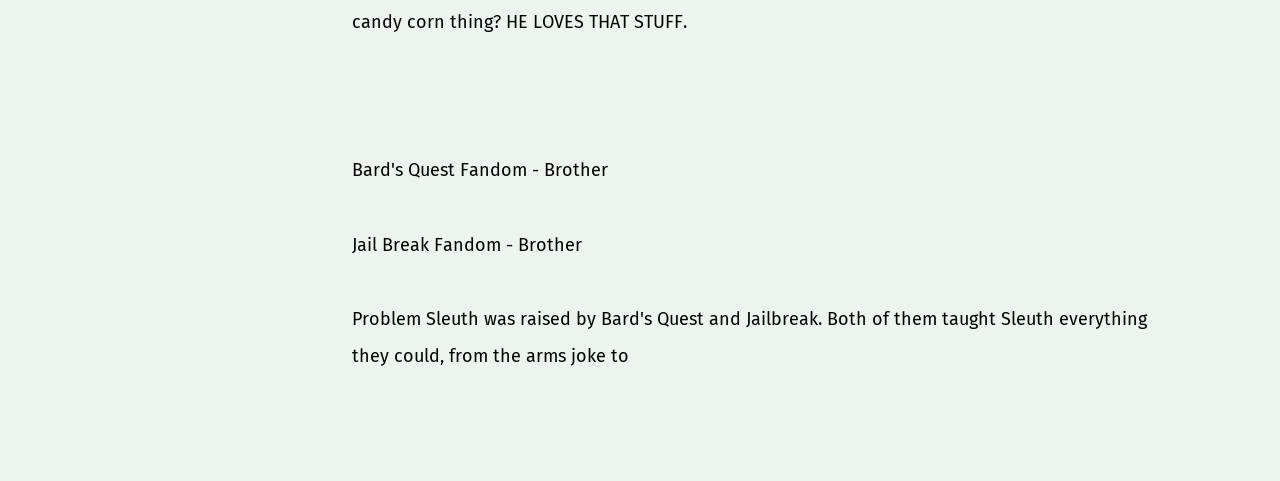candy corn thing? HE LOVES THAT STUFF.



Bard's Quest Fandom - Brother

Jail Break Fandom - Brother

Problem Sleuth was raised by Bard's Quest and Jailbreak. Both of them taught Sleuth everything they could, from the arms joke to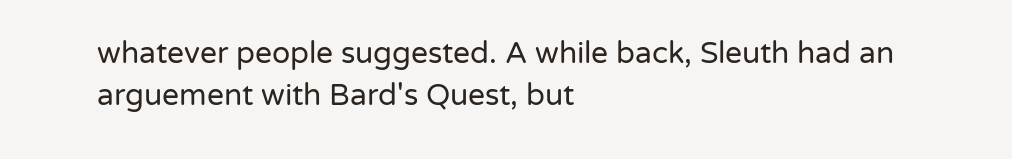whatever people suggested. A while back, Sleuth had an arguement with Bard's Quest, but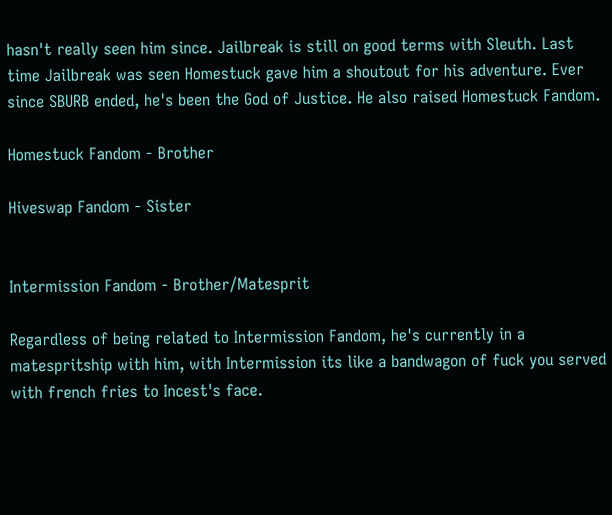hasn't really seen him since. Jailbreak is still on good terms with Sleuth. Last time Jailbreak was seen Homestuck gave him a shoutout for his adventure. Ever since SBURB ended, he's been the God of Justice. He also raised Homestuck Fandom.

Homestuck Fandom - Brother

Hiveswap Fandom - Sister


Intermission Fandom - Brother/Matesprit

Regardless of being related to Intermission Fandom, he's currently in a matespritship with him, with Intermission its like a bandwagon of fuck you served with french fries to Incest's face.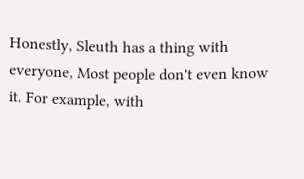Honestly, Sleuth has a thing with everyone, Most people don't even know it. For example, with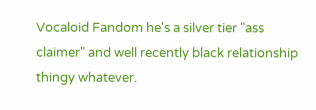Vocaloid Fandom he's a silver tier "ass claimer" and well recently black relationship thingy whatever.